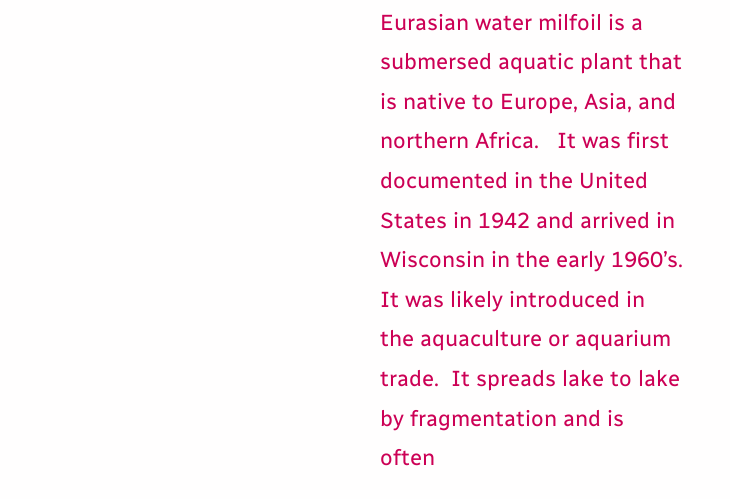Eurasian water milfoil is a submersed aquatic plant that is native to Europe, Asia, and northern Africa.   It was first documented in the United States in 1942 and arrived in Wisconsin in the early 1960’s.  It was likely introduced in the aquaculture or aquarium trade.  It spreads lake to lake by fragmentation and is often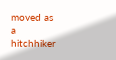moved as a hitchhiker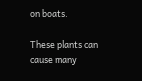on boats.

These plants can cause many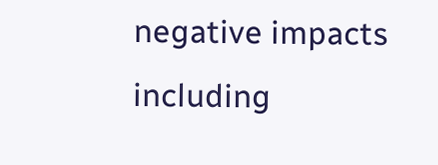negative impacts including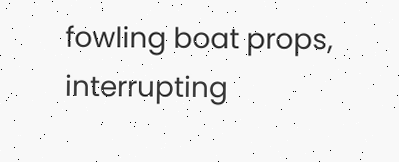fowling boat props, interrupting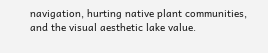navigation, hurting native plant communities, and the visual aesthetic lake value.